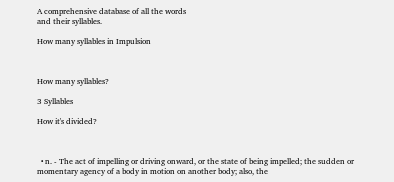A comprehensive database of all the words
and their syllables.

How many syllables in Impulsion



How many syllables?

3 Syllables

How it's divided?



  • n. - The act of impelling or driving onward, or the state of being impelled; the sudden or momentary agency of a body in motion on another body; also, the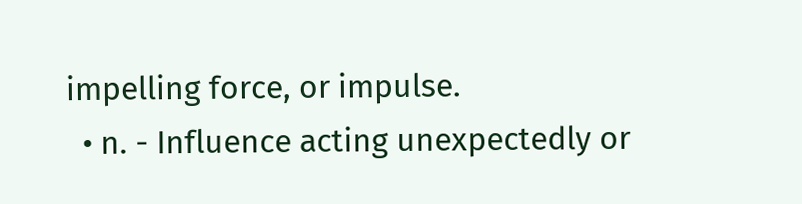impelling force, or impulse.
  • n. - Influence acting unexpectedly or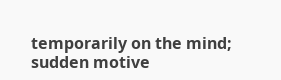temporarily on the mind; sudden motive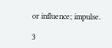or influence; impulse.

3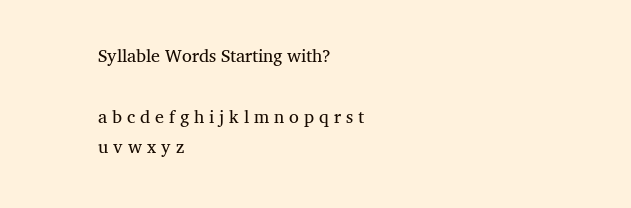Syllable Words Starting with?

a b c d e f g h i j k l m n o p q r s t u v w x y z